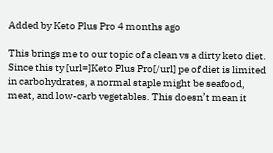Added by Keto Plus Pro 4 months ago

This brings me to our topic of a clean vs a dirty keto diet. Since this ty [url=]Keto Plus Pro[/url] pe of diet is limited in carbohydrates, a normal staple might be seafood, meat, and low-carb vegetables. This doesn’t mean it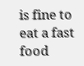is fine to eat a fast food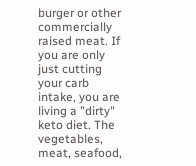burger or other commercially raised meat. If you are only just cutting your carb intake, you are living a "dirty" keto diet. The vegetables, meat, seafood,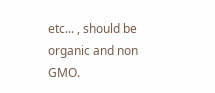etc... , should be organic and non GMO.